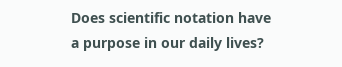Does scientific notation have a purpose in our daily lives?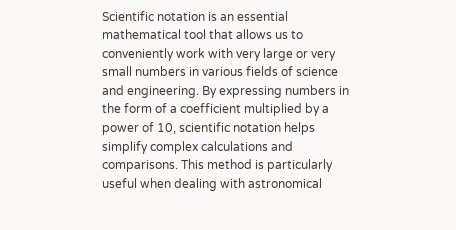Scientific notation is an essential mathematical tool that allows us to conveniently work with very large or very small numbers in various fields of science and engineering. By expressing numbers in the form of a coefficient multiplied by a power of 10, scientific notation helps simplify complex calculations and comparisons. This method is particularly useful when dealing with astronomical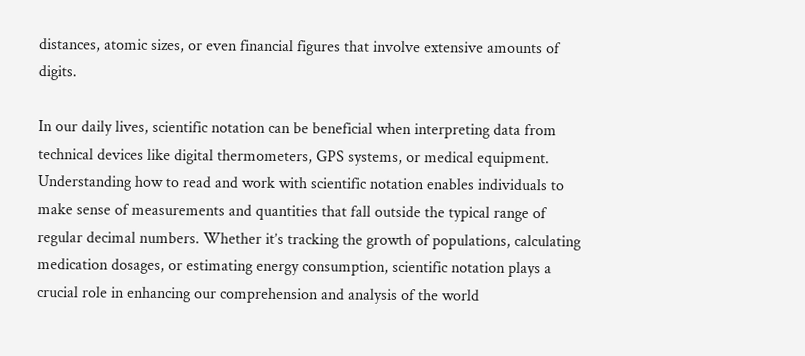distances, atomic sizes, or even financial figures that involve extensive amounts of digits.

In our daily lives, scientific notation can be beneficial when interpreting data from technical devices like digital thermometers, GPS systems, or medical equipment. Understanding how to read and work with scientific notation enables individuals to make sense of measurements and quantities that fall outside the typical range of regular decimal numbers. Whether it’s tracking the growth of populations, calculating medication dosages, or estimating energy consumption, scientific notation plays a crucial role in enhancing our comprehension and analysis of the world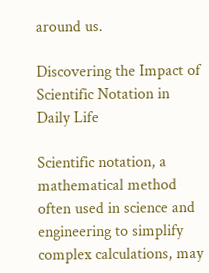around us.

Discovering the Impact of Scientific Notation in Daily Life

Scientific notation, a mathematical method often used in science and engineering to simplify complex calculations, may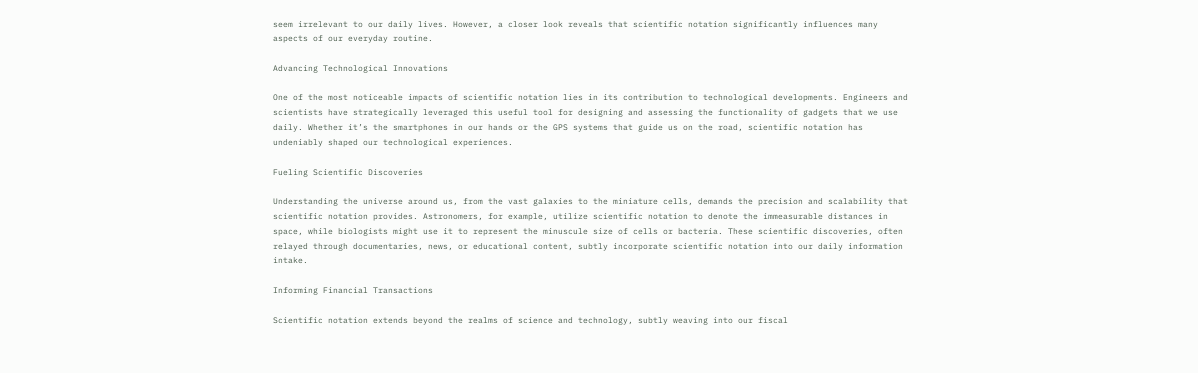seem irrelevant to our daily lives. However, a closer look reveals that scientific notation significantly influences many aspects of our everyday routine.

Advancing Technological Innovations

One of the most noticeable impacts of scientific notation lies in its contribution to technological developments. Engineers and scientists have strategically leveraged this useful tool for designing and assessing the functionality of gadgets that we use daily. Whether it’s the smartphones in our hands or the GPS systems that guide us on the road, scientific notation has undeniably shaped our technological experiences.

Fueling Scientific Discoveries

Understanding the universe around us, from the vast galaxies to the miniature cells, demands the precision and scalability that scientific notation provides. Astronomers, for example, utilize scientific notation to denote the immeasurable distances in space, while biologists might use it to represent the minuscule size of cells or bacteria. These scientific discoveries, often relayed through documentaries, news, or educational content, subtly incorporate scientific notation into our daily information intake.

Informing Financial Transactions

Scientific notation extends beyond the realms of science and technology, subtly weaving into our fiscal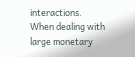interactions. When dealing with large monetary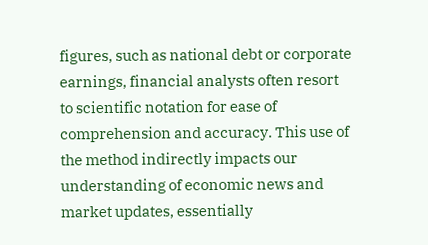figures, such as national debt or corporate earnings, financial analysts often resort to scientific notation for ease of comprehension and accuracy. This use of the method indirectly impacts our understanding of economic news and market updates, essentially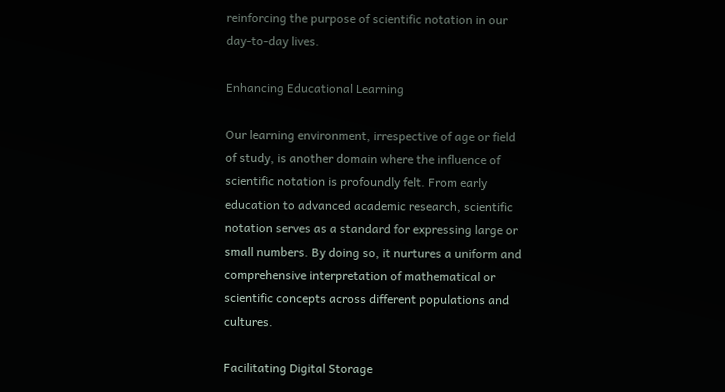reinforcing the purpose of scientific notation in our day-to-day lives.

Enhancing Educational Learning

Our learning environment, irrespective of age or field of study, is another domain where the influence of scientific notation is profoundly felt. From early education to advanced academic research, scientific notation serves as a standard for expressing large or small numbers. By doing so, it nurtures a uniform and comprehensive interpretation of mathematical or scientific concepts across different populations and cultures.

Facilitating Digital Storage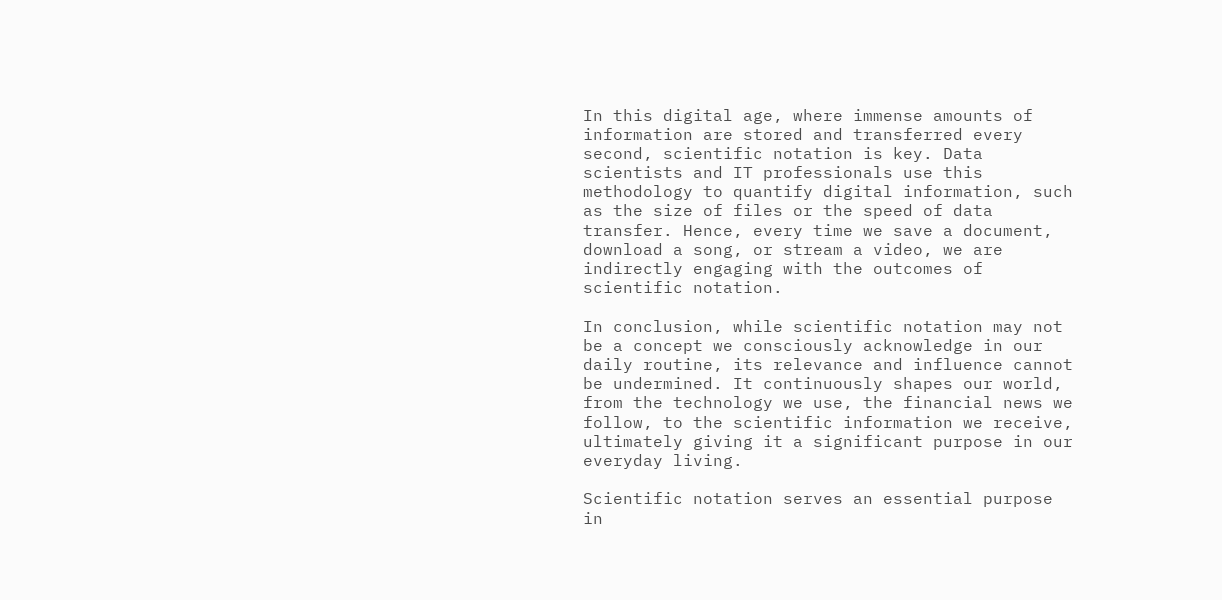In this digital age, where immense amounts of information are stored and transferred every second, scientific notation is key. Data scientists and IT professionals use this methodology to quantify digital information, such as the size of files or the speed of data transfer. Hence, every time we save a document, download a song, or stream a video, we are indirectly engaging with the outcomes of scientific notation.

In conclusion, while scientific notation may not be a concept we consciously acknowledge in our daily routine, its relevance and influence cannot be undermined. It continuously shapes our world, from the technology we use, the financial news we follow, to the scientific information we receive, ultimately giving it a significant purpose in our everyday living.

Scientific notation serves an essential purpose in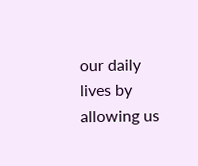our daily lives by allowing us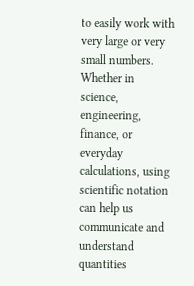to easily work with very large or very small numbers. Whether in science, engineering, finance, or everyday calculations, using scientific notation can help us communicate and understand quantities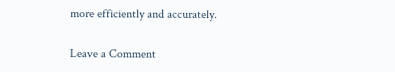more efficiently and accurately.

Leave a Comment